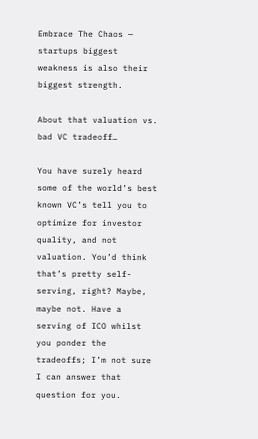Embrace The Chaos — startups biggest weakness is also their biggest strength.

About that valuation vs. bad VC tradeoff…

You have surely heard some of the world’s best known VC’s tell you to optimize for investor quality, and not valuation. You’d think that’s pretty self-serving, right? Maybe, maybe not. Have a serving of ICO whilst you ponder the tradeoffs; I’m not sure I can answer that question for you.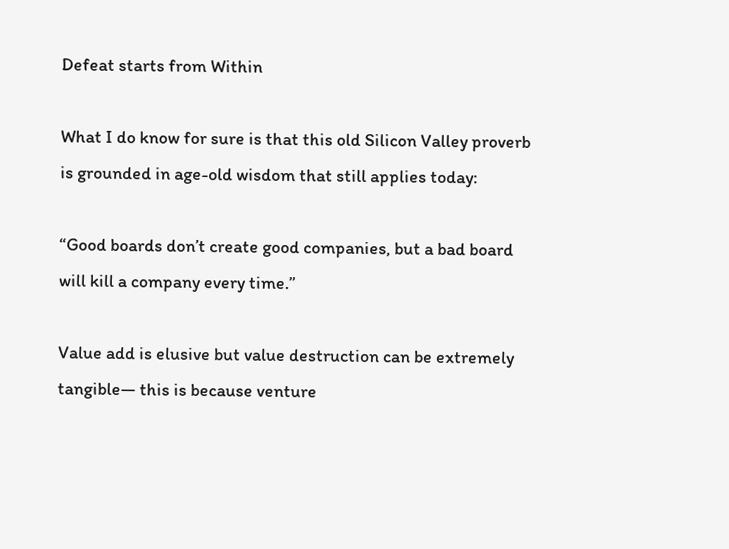Defeat starts from Within

What I do know for sure is that this old Silicon Valley proverb is grounded in age-old wisdom that still applies today:

“Good boards don’t create good companies, but a bad board will kill a company every time.”

Value add is elusive but value destruction can be extremely tangible— this is because venture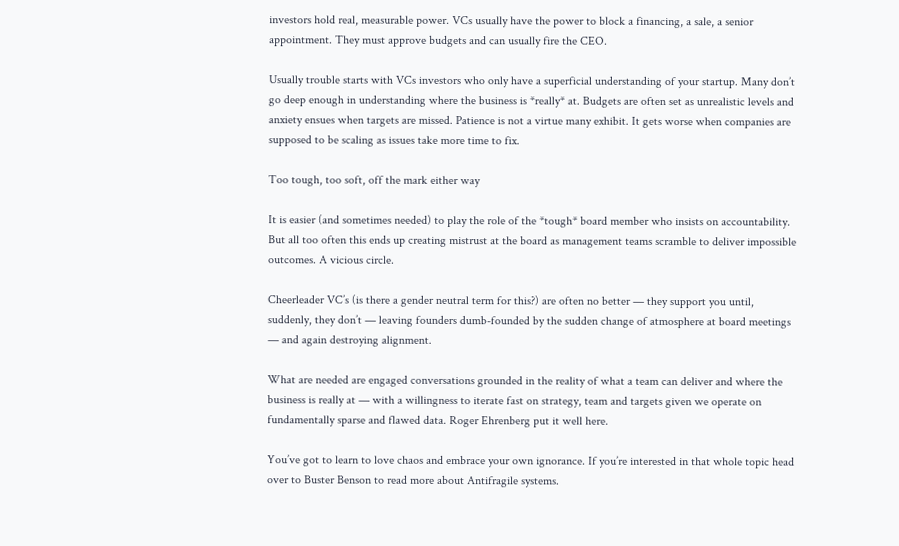investors hold real, measurable power. VCs usually have the power to block a financing, a sale, a senior appointment. They must approve budgets and can usually fire the CEO.

Usually trouble starts with VCs investors who only have a superficial understanding of your startup. Many don’t go deep enough in understanding where the business is *really* at. Budgets are often set as unrealistic levels and anxiety ensues when targets are missed. Patience is not a virtue many exhibit. It gets worse when companies are supposed to be scaling as issues take more time to fix.

Too tough, too soft, off the mark either way

It is easier (and sometimes needed) to play the role of the *tough* board member who insists on accountability. But all too often this ends up creating mistrust at the board as management teams scramble to deliver impossible outcomes. A vicious circle.

Cheerleader VC’s (is there a gender neutral term for this?) are often no better — they support you until, suddenly, they don’t — leaving founders dumb-founded by the sudden change of atmosphere at board meetings — and again destroying alignment.

What are needed are engaged conversations grounded in the reality of what a team can deliver and where the business is really at — with a willingness to iterate fast on strategy, team and targets given we operate on fundamentally sparse and flawed data. Roger Ehrenberg put it well here.

You’ve got to learn to love chaos and embrace your own ignorance. If you’re interested in that whole topic head over to Buster Benson to read more about Antifragile systems.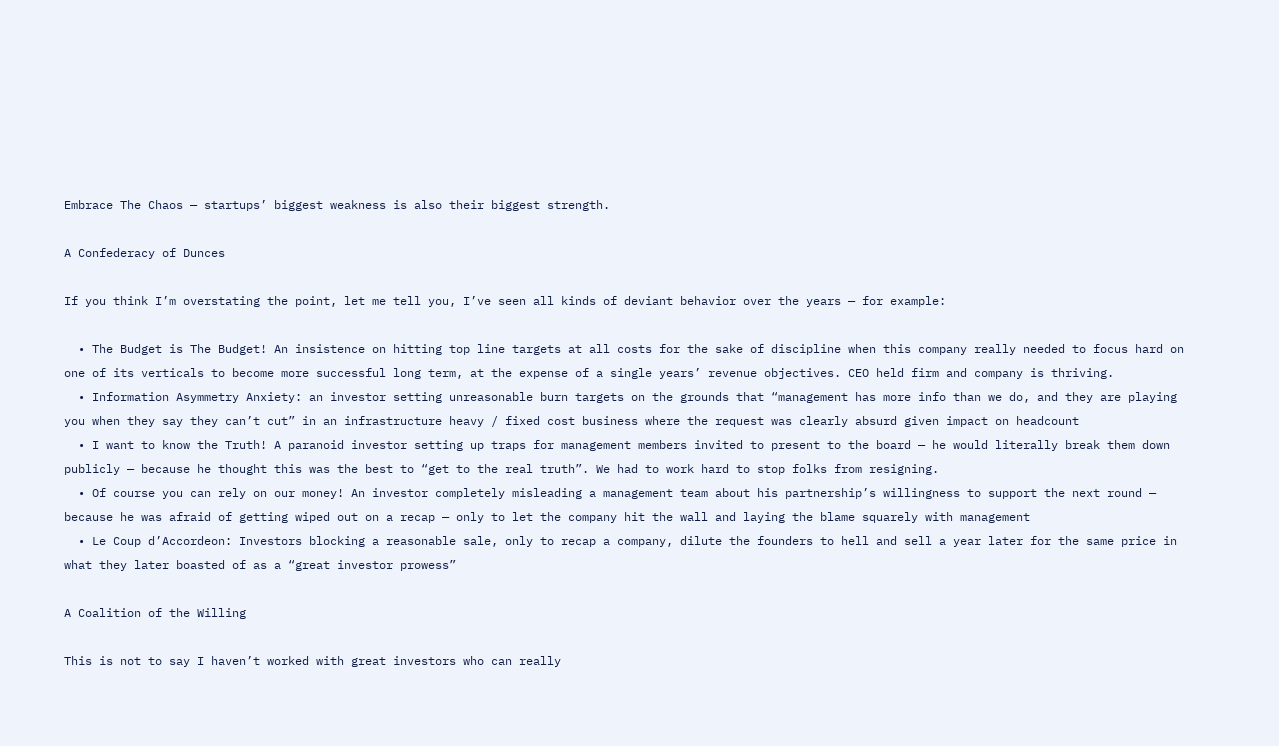Embrace The Chaos — startups’ biggest weakness is also their biggest strength.

A Confederacy of Dunces

If you think I’m overstating the point, let me tell you, I’ve seen all kinds of deviant behavior over the years — for example:

  • The Budget is The Budget! An insistence on hitting top line targets at all costs for the sake of discipline when this company really needed to focus hard on one of its verticals to become more successful long term, at the expense of a single years’ revenue objectives. CEO held firm and company is thriving.
  • Information Asymmetry Anxiety: an investor setting unreasonable burn targets on the grounds that “management has more info than we do, and they are playing you when they say they can’t cut” in an infrastructure heavy / fixed cost business where the request was clearly absurd given impact on headcount
  • I want to know the Truth! A paranoid investor setting up traps for management members invited to present to the board — he would literally break them down publicly — because he thought this was the best to “get to the real truth”. We had to work hard to stop folks from resigning.
  • Of course you can rely on our money! An investor completely misleading a management team about his partnership’s willingness to support the next round — because he was afraid of getting wiped out on a recap — only to let the company hit the wall and laying the blame squarely with management
  • Le Coup d’Accordeon: Investors blocking a reasonable sale, only to recap a company, dilute the founders to hell and sell a year later for the same price in what they later boasted of as a “great investor prowess”

A Coalition of the Willing

This is not to say I haven’t worked with great investors who can really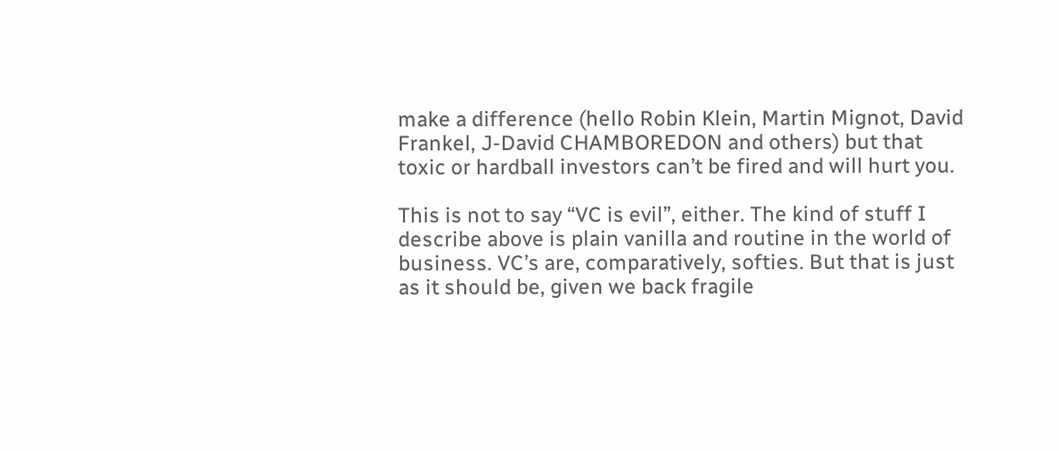make a difference (hello Robin Klein, Martin Mignot, David Frankel, J-David CHAMBOREDON and others) but that toxic or hardball investors can’t be fired and will hurt you.

This is not to say “VC is evil”, either. The kind of stuff I describe above is plain vanilla and routine in the world of business. VC’s are, comparatively, softies. But that is just as it should be, given we back fragile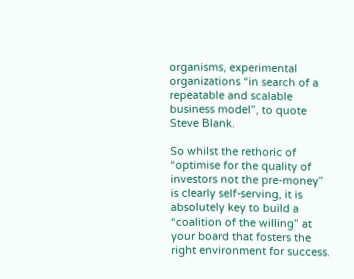organisms, experimental organizations “in search of a repeatable and scalable business model”, to quote Steve Blank.

So whilst the rethoric of “optimise for the quality of investors not the pre-money” is clearly self-serving, it is absolutely key to build a “coalition of the willing” at your board that fosters the right environment for success.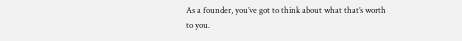As a founder, you’ve got to think about what that’s worth to you.